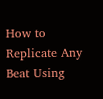How to Replicate Any Beat Using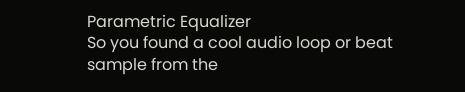Parametric Equalizer
So you found a cool audio loop or beat sample from the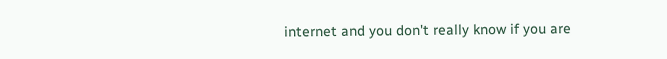internet and you don't really know if you are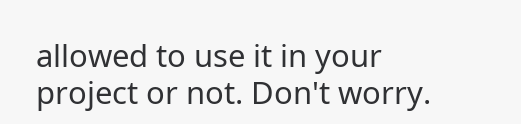allowed to use it in your project or not. Don't worry.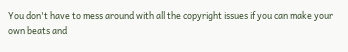You don't have to mess around with all the copyright issues if you can make your own beats and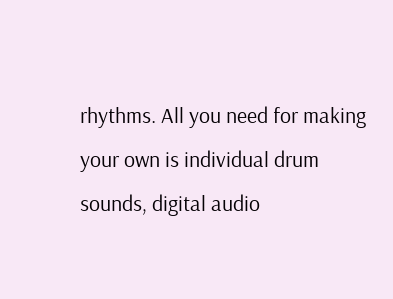rhythms. All you need for making your own is individual drum sounds, digital audio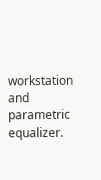workstation and parametric equalizer.